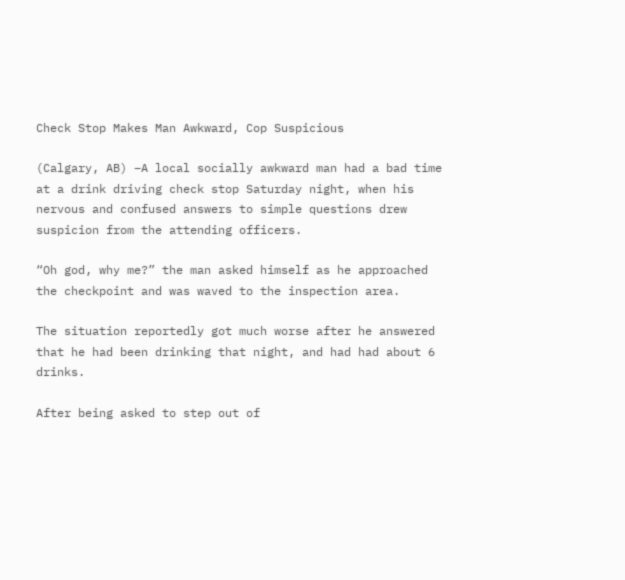Check Stop Makes Man Awkward, Cop Suspicious

(Calgary, AB) –A local socially awkward man had a bad time at a drink driving check stop Saturday night, when his nervous and confused answers to simple questions drew suspicion from the attending officers.

“Oh god, why me?” the man asked himself as he approached the checkpoint and was waved to the inspection area.

The situation reportedly got much worse after he answered that he had been drinking that night, and had had about 6 drinks.

After being asked to step out of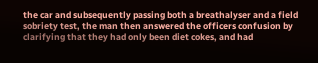the car and subsequently passing both a breathalyser and a field sobriety test, the man then answered the officers confusion by clarifying that they had only been diet cokes, and had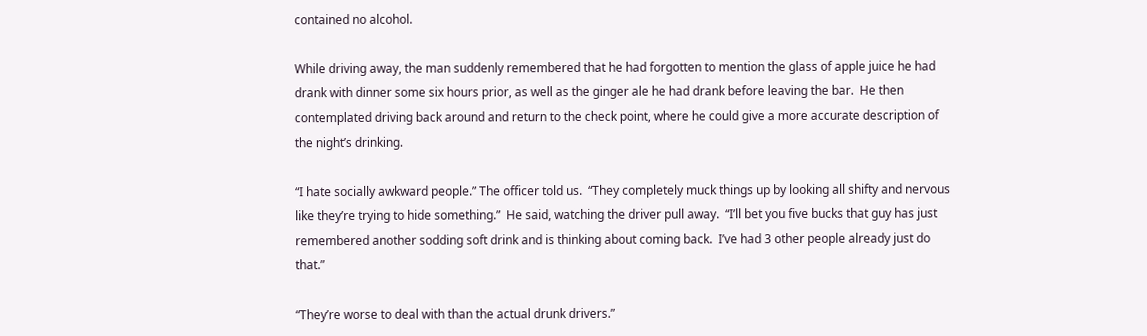contained no alcohol.

While driving away, the man suddenly remembered that he had forgotten to mention the glass of apple juice he had drank with dinner some six hours prior, as well as the ginger ale he had drank before leaving the bar.  He then contemplated driving back around and return to the check point, where he could give a more accurate description of the night’s drinking.

“I hate socially awkward people.” The officer told us.  “They completely muck things up by looking all shifty and nervous like they’re trying to hide something.”  He said, watching the driver pull away.  “I’ll bet you five bucks that guy has just remembered another sodding soft drink and is thinking about coming back.  I’ve had 3 other people already just do that.”

“They’re worse to deal with than the actual drunk drivers.”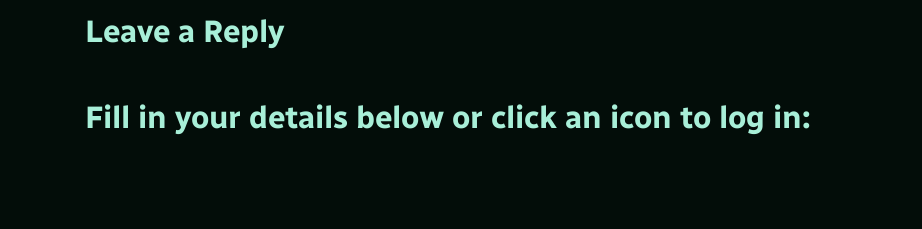Leave a Reply

Fill in your details below or click an icon to log in: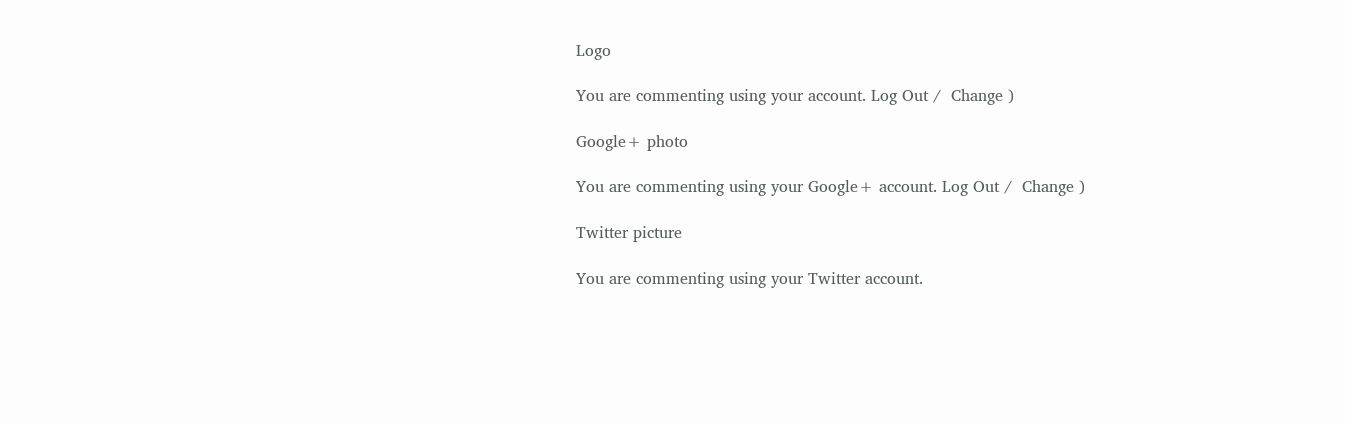Logo

You are commenting using your account. Log Out /  Change )

Google+ photo

You are commenting using your Google+ account. Log Out /  Change )

Twitter picture

You are commenting using your Twitter account.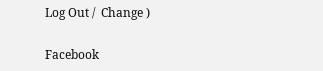Log Out /  Change )

Facebook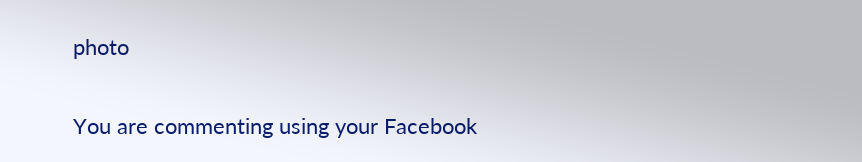photo

You are commenting using your Facebook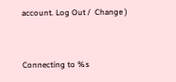account. Log Out /  Change )


Connecting to %s